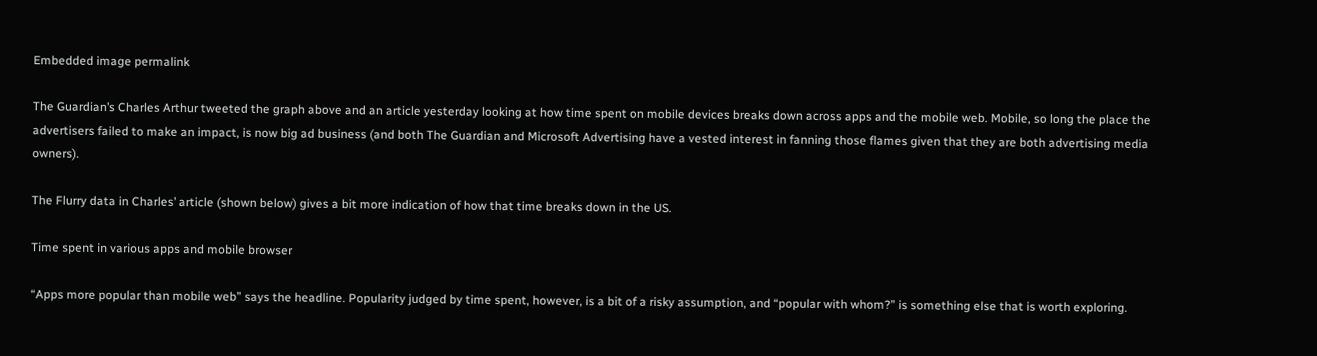Embedded image permalink

The Guardian’s Charles Arthur tweeted the graph above and an article yesterday looking at how time spent on mobile devices breaks down across apps and the mobile web. Mobile, so long the place the advertisers failed to make an impact, is now big ad business (and both The Guardian and Microsoft Advertising have a vested interest in fanning those flames given that they are both advertising media owners).

The Flurry data in Charles’ article (shown below) gives a bit more indication of how that time breaks down in the US.

Time spent in various apps and mobile browser

“Apps more popular than mobile web” says the headline. Popularity judged by time spent, however, is a bit of a risky assumption, and “popular with whom?” is something else that is worth exploring.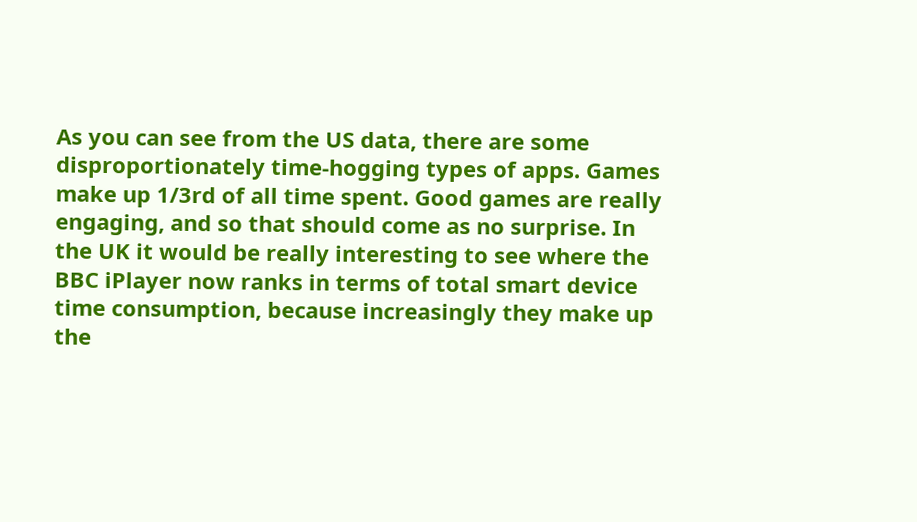As you can see from the US data, there are some disproportionately time-hogging types of apps. Games make up 1/3rd of all time spent. Good games are really engaging, and so that should come as no surprise. In the UK it would be really interesting to see where the BBC iPlayer now ranks in terms of total smart device time consumption, because increasingly they make up the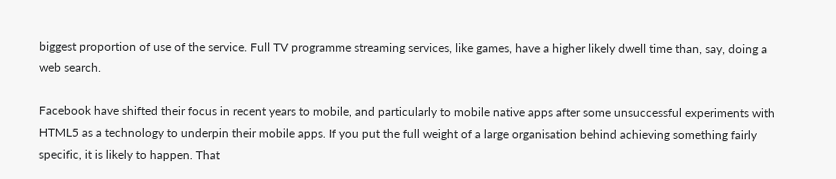biggest proportion of use of the service. Full TV programme streaming services, like games, have a higher likely dwell time than, say, doing a web search.

Facebook have shifted their focus in recent years to mobile, and particularly to mobile native apps after some unsuccessful experiments with HTML5 as a technology to underpin their mobile apps. If you put the full weight of a large organisation behind achieving something fairly specific, it is likely to happen. That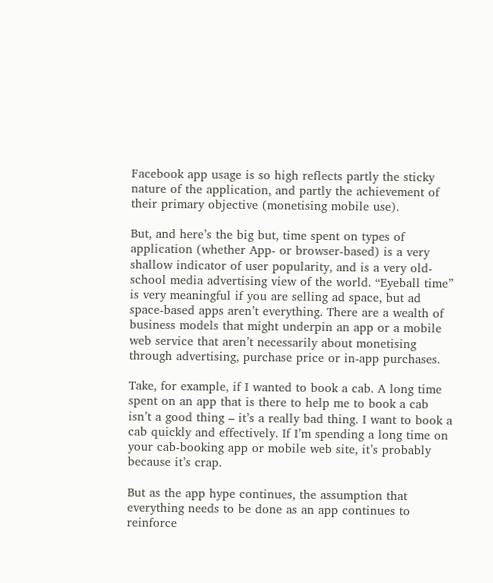Facebook app usage is so high reflects partly the sticky nature of the application, and partly the achievement of their primary objective (monetising mobile use).

But, and here’s the big but, time spent on types of application (whether App- or browser-based) is a very shallow indicator of user popularity, and is a very old-school media advertising view of the world. “Eyeball time” is very meaningful if you are selling ad space, but ad space-based apps aren’t everything. There are a wealth of business models that might underpin an app or a mobile web service that aren’t necessarily about monetising through advertising, purchase price or in-app purchases.

Take, for example, if I wanted to book a cab. A long time spent on an app that is there to help me to book a cab isn’t a good thing – it’s a really bad thing. I want to book a cab quickly and effectively. If I’m spending a long time on your cab-booking app or mobile web site, it’s probably because it’s crap.

But as the app hype continues, the assumption that everything needs to be done as an app continues to reinforce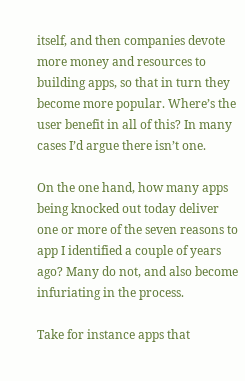itself, and then companies devote more money and resources to building apps, so that in turn they become more popular. Where’s the user benefit in all of this? In many cases I’d argue there isn’t one.

On the one hand, how many apps being knocked out today deliver one or more of the seven reasons to app I identified a couple of years ago? Many do not, and also become infuriating in the process.

Take for instance apps that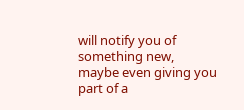will notify you of something new, maybe even giving you part of a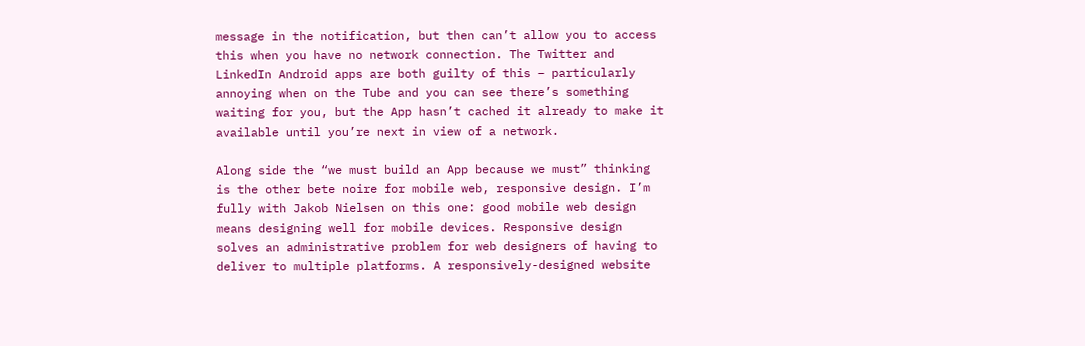message in the notification, but then can’t allow you to access this when you have no network connection. The Twitter and LinkedIn Android apps are both guilty of this – particularly annoying when on the Tube and you can see there’s something waiting for you, but the App hasn’t cached it already to make it available until you’re next in view of a network.

Along side the “we must build an App because we must” thinking is the other bete noire for mobile web, responsive design. I’m fully with Jakob Nielsen on this one: good mobile web design means designing well for mobile devices. Responsive design solves an administrative problem for web designers of having to deliver to multiple platforms. A responsively-designed website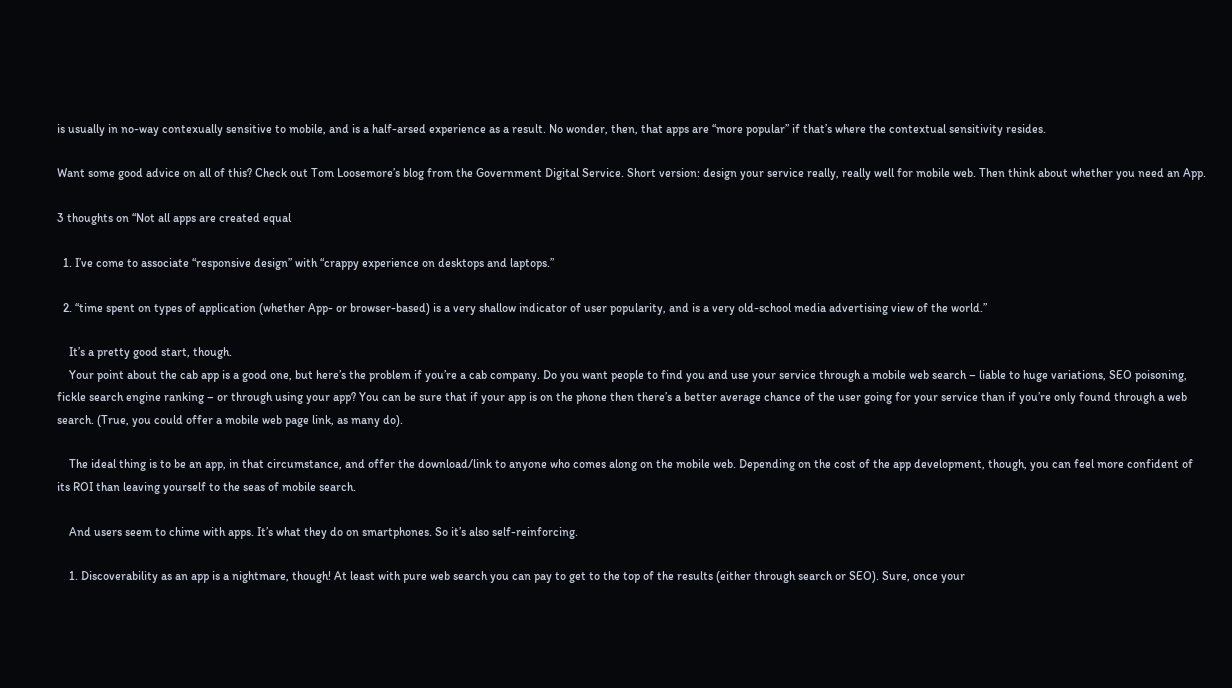is usually in no-way contexually sensitive to mobile, and is a half-arsed experience as a result. No wonder, then, that apps are “more popular” if that’s where the contextual sensitivity resides.

Want some good advice on all of this? Check out Tom Loosemore’s blog from the Government Digital Service. Short version: design your service really, really well for mobile web. Then think about whether you need an App.

3 thoughts on “Not all apps are created equal

  1. I’ve come to associate “responsive design” with “crappy experience on desktops and laptops.”

  2. “time spent on types of application (whether App- or browser-based) is a very shallow indicator of user popularity, and is a very old-school media advertising view of the world.”

    It’s a pretty good start, though.
    Your point about the cab app is a good one, but here’s the problem if you’re a cab company. Do you want people to find you and use your service through a mobile web search – liable to huge variations, SEO poisoning, fickle search engine ranking – or through using your app? You can be sure that if your app is on the phone then there’s a better average chance of the user going for your service than if you’re only found through a web search. (True, you could offer a mobile web page link, as many do).

    The ideal thing is to be an app, in that circumstance, and offer the download/link to anyone who comes along on the mobile web. Depending on the cost of the app development, though, you can feel more confident of its ROI than leaving yourself to the seas of mobile search.

    And users seem to chime with apps. It’s what they do on smartphones. So it’s also self-reinforcing.

    1. Discoverability as an app is a nightmare, though! At least with pure web search you can pay to get to the top of the results (either through search or SEO). Sure, once your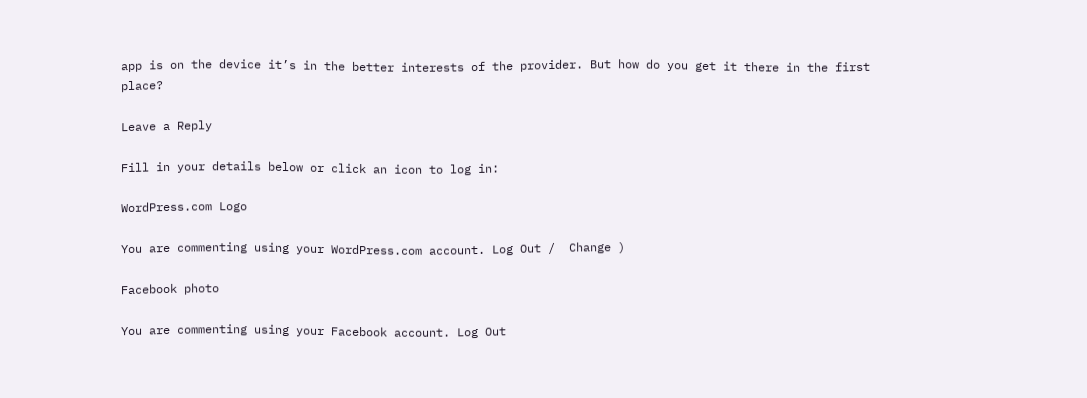app is on the device it’s in the better interests of the provider. But how do you get it there in the first place?

Leave a Reply

Fill in your details below or click an icon to log in:

WordPress.com Logo

You are commenting using your WordPress.com account. Log Out /  Change )

Facebook photo

You are commenting using your Facebook account. Log Out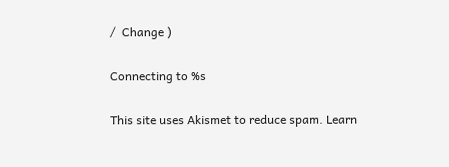/  Change )

Connecting to %s

This site uses Akismet to reduce spam. Learn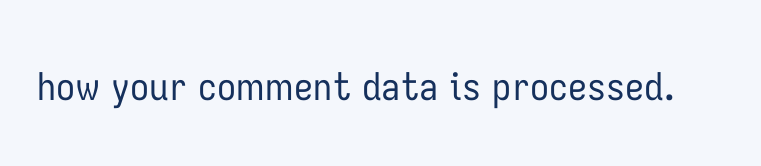how your comment data is processed.